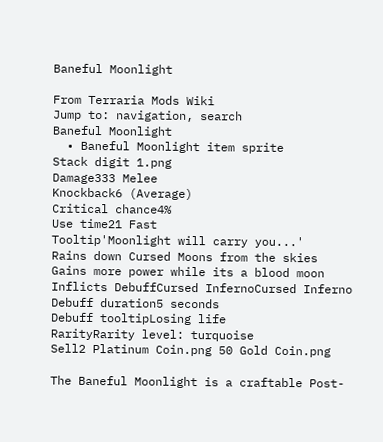Baneful Moonlight

From Terraria Mods Wiki
Jump to: navigation, search
Baneful Moonlight
  • Baneful Moonlight item sprite
Stack digit 1.png
Damage333 Melee
Knockback6 (Average)
Critical chance4%
Use time21 Fast
Tooltip'Moonlight will carry you...'
Rains down Cursed Moons from the skies
Gains more power while its a blood moon
Inflicts DebuffCursed InfernoCursed Inferno
Debuff duration5 seconds
Debuff tooltipLosing life
RarityRarity level: turquoise
Sell2 Platinum Coin.png 50 Gold Coin.png

The Baneful Moonlight is a craftable Post-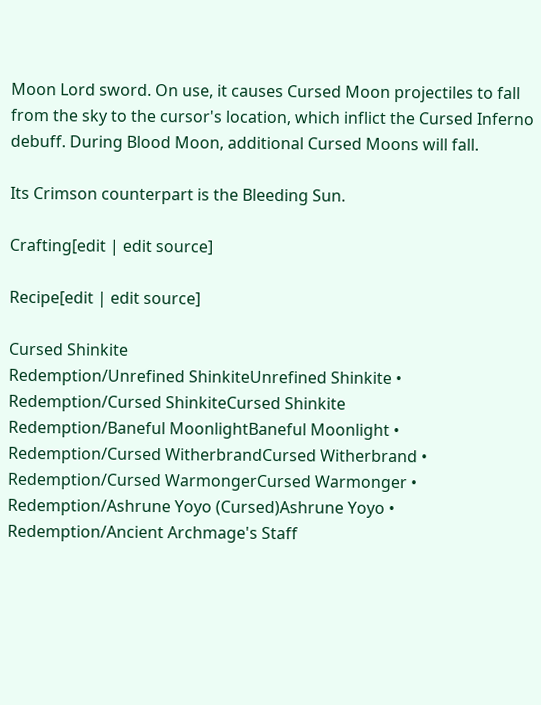Moon Lord sword. On use, it causes Cursed Moon projectiles to fall from the sky to the cursor's location, which inflict the Cursed Inferno debuff. During Blood Moon, additional Cursed Moons will fall.

Its Crimson counterpart is the Bleeding Sun.

Crafting[edit | edit source]

Recipe[edit | edit source]

Cursed Shinkite
Redemption/Unrefined ShinkiteUnrefined Shinkite • Redemption/Cursed ShinkiteCursed Shinkite
Redemption/Baneful MoonlightBaneful Moonlight • Redemption/Cursed WitherbrandCursed Witherbrand • Redemption/Cursed WarmongerCursed Warmonger • Redemption/Ashrune Yoyo (Cursed)Ashrune Yoyo • Redemption/Ancient Archmage's Staff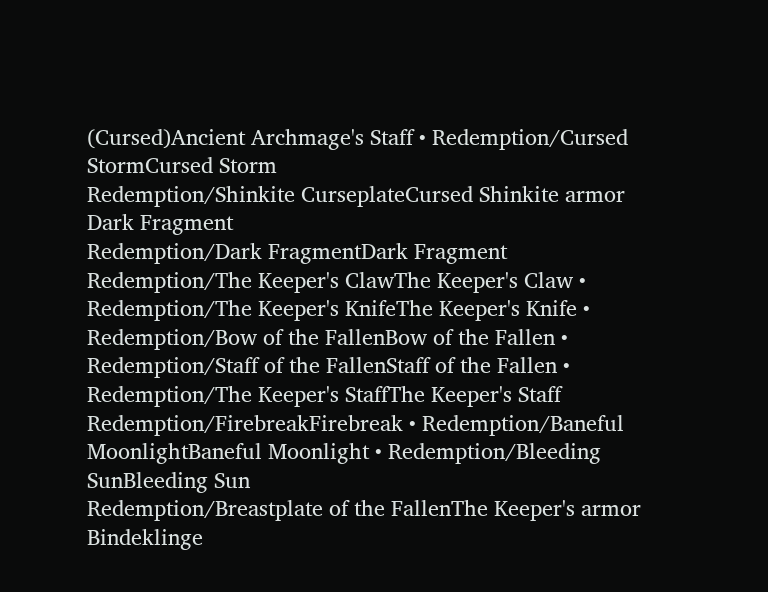(Cursed)Ancient Archmage's Staff • Redemption/Cursed StormCursed Storm
Redemption/Shinkite CurseplateCursed Shinkite armor
Dark Fragment
Redemption/Dark FragmentDark Fragment
Redemption/The Keeper's ClawThe Keeper's Claw • Redemption/The Keeper's KnifeThe Keeper's Knife • Redemption/Bow of the FallenBow of the Fallen • Redemption/Staff of the FallenStaff of the Fallen • Redemption/The Keeper's StaffThe Keeper's Staff
Redemption/FirebreakFirebreak • Redemption/Baneful MoonlightBaneful Moonlight • Redemption/Bleeding SunBleeding Sun
Redemption/Breastplate of the FallenThe Keeper's armor
Bindeklinge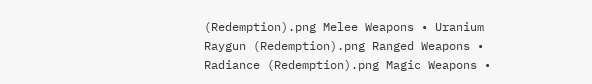(Redemption).png Melee Weapons • Uranium Raygun (Redemption).png Ranged Weapons • Radiance (Redemption).png Magic Weapons •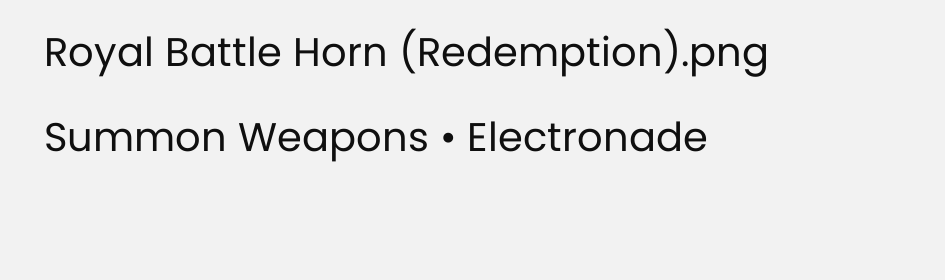Royal Battle Horn (Redemption).png Summon Weapons • Electronade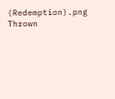(Redemption).png Thrown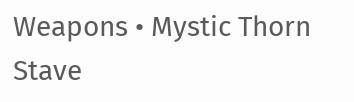Weapons • Mystic Thorn Stave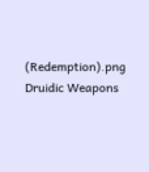(Redemption).png Druidic Weapons